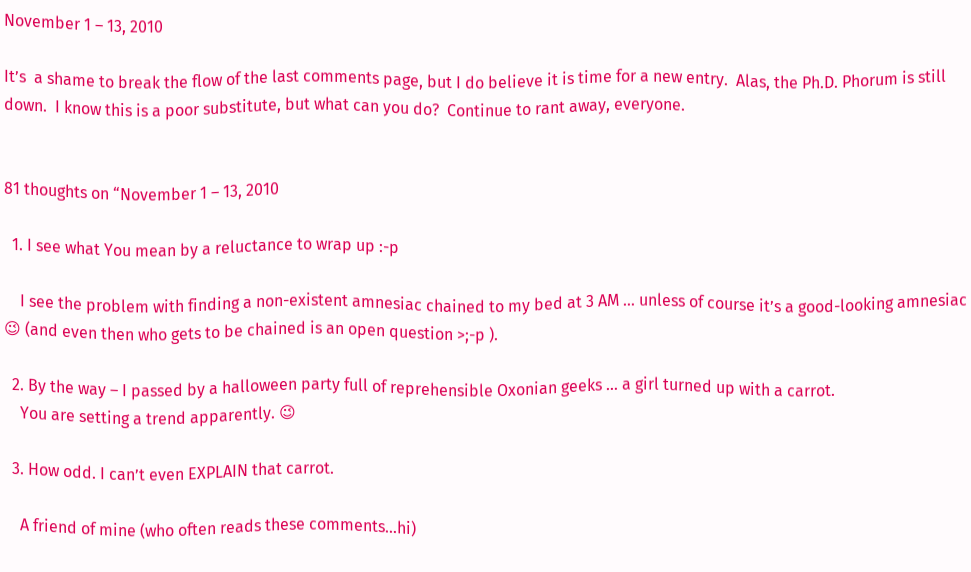November 1 – 13, 2010

It’s  a shame to break the flow of the last comments page, but I do believe it is time for a new entry.  Alas, the Ph.D. Phorum is still down.  I know this is a poor substitute, but what can you do?  Continue to rant away, everyone.


81 thoughts on “November 1 – 13, 2010

  1. I see what You mean by a reluctance to wrap up :-p

    I see the problem with finding a non-existent amnesiac chained to my bed at 3 AM … unless of course it’s a good-looking amnesiac 😉 (and even then who gets to be chained is an open question >;-p ).

  2. By the way – I passed by a halloween party full of reprehensible Oxonian geeks … a girl turned up with a carrot.
    You are setting a trend apparently. 😉

  3. How odd. I can’t even EXPLAIN that carrot.

    A friend of mine (who often reads these comments…hi)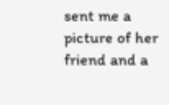sent me a picture of her friend and a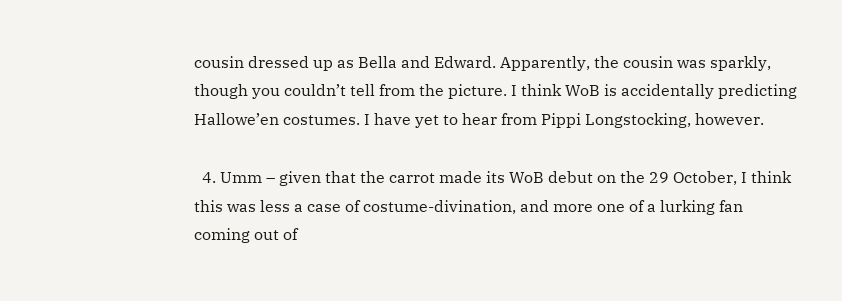cousin dressed up as Bella and Edward. Apparently, the cousin was sparkly, though you couldn’t tell from the picture. I think WoB is accidentally predicting Hallowe’en costumes. I have yet to hear from Pippi Longstocking, however.

  4. Umm – given that the carrot made its WoB debut on the 29 October, I think this was less a case of costume-divination, and more one of a lurking fan coming out of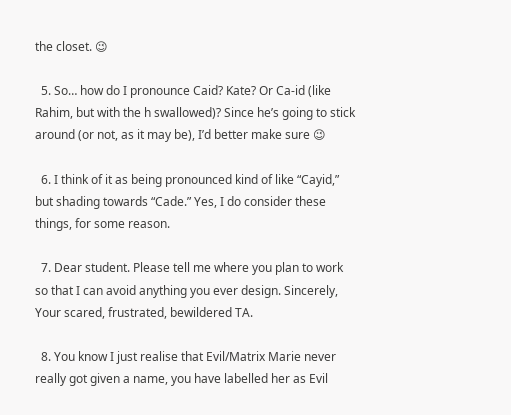the closet. 😉

  5. So… how do I pronounce Caid? Kate? Or Ca-id (like Rahim, but with the h swallowed)? Since he’s going to stick around (or not, as it may be), I’d better make sure 😉

  6. I think of it as being pronounced kind of like “Cayid,” but shading towards “Cade.” Yes, I do consider these things, for some reason.

  7. Dear student. Please tell me where you plan to work so that I can avoid anything you ever design. Sincerely, Your scared, frustrated, bewildered TA.

  8. You know I just realise that Evil/Matrix Marie never really got given a name, you have labelled her as Evil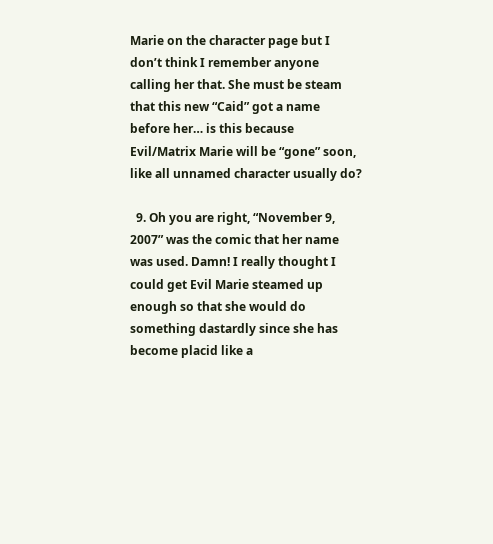Marie on the character page but I don’t think I remember anyone calling her that. She must be steam that this new “Caid” got a name before her… is this because Evil/Matrix Marie will be “gone” soon, like all unnamed character usually do?

  9. Oh you are right, “November 9, 2007” was the comic that her name was used. Damn! I really thought I could get Evil Marie steamed up enough so that she would do something dastardly since she has become placid like a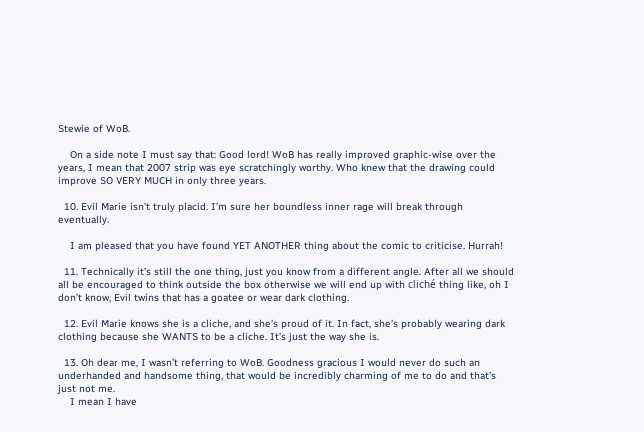Stewie of WoB.

    On a side note I must say that: Good lord! WoB has really improved graphic-wise over the years, I mean that 2007 strip was eye scratchingly worthy. Who knew that the drawing could improve SO VERY MUCH in only three years.

  10. Evil Marie isn’t truly placid. I’m sure her boundless inner rage will break through eventually.

    I am pleased that you have found YET ANOTHER thing about the comic to criticise. Hurrah!

  11. Technically it’s still the one thing, just you know from a different angle. After all we should all be encouraged to think outside the box otherwise we will end up with cliché thing like, oh I don’t know, Evil twins that has a goatee or wear dark clothing.

  12. Evil Marie knows she is a cliche, and she’s proud of it. In fact, she’s probably wearing dark clothing because she WANTS to be a cliche. It’s just the way she is.

  13. Oh dear me, I wasn’t referring to WoB. Goodness gracious I would never do such an underhanded and handsome thing, that would be incredibly charming of me to do and that’s just not me.
    I mean I have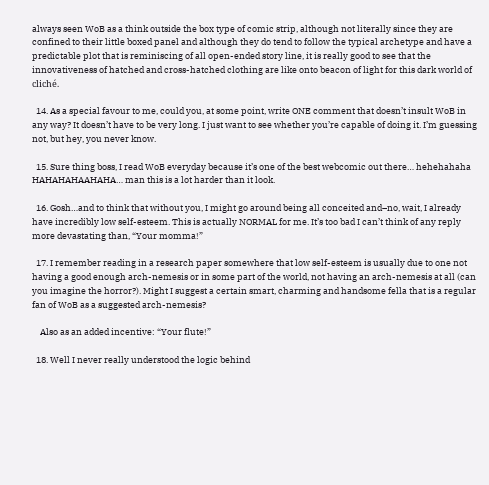always seen WoB as a think outside the box type of comic strip, although not literally since they are confined to their little boxed panel and although they do tend to follow the typical archetype and have a predictable plot that is reminiscing of all open-ended story line, it is really good to see that the innovativeness of hatched and cross-hatched clothing are like onto beacon of light for this dark world of cliché.

  14. As a special favour to me, could you, at some point, write ONE comment that doesn’t insult WoB in any way? It doesn’t have to be very long. I just want to see whether you’re capable of doing it. I’m guessing not, but hey, you never know.

  15. Sure thing boss, I read WoB everyday because it’s one of the best webcomic out there… hehehahaha HAHAHAHAAHAHA… man this is a lot harder than it look.

  16. Gosh…and to think that without you, I might go around being all conceited and–no, wait, I already have incredibly low self-esteem. This is actually NORMAL for me. It’s too bad I can’t think of any reply more devastating than, “Your momma!”

  17. I remember reading in a research paper somewhere that low self-esteem is usually due to one not having a good enough arch-nemesis or in some part of the world, not having an arch-nemesis at all (can you imagine the horror?). Might I suggest a certain smart, charming and handsome fella that is a regular fan of WoB as a suggested arch-nemesis?

    Also as an added incentive: “Your flute!”

  18. Well I never really understood the logic behind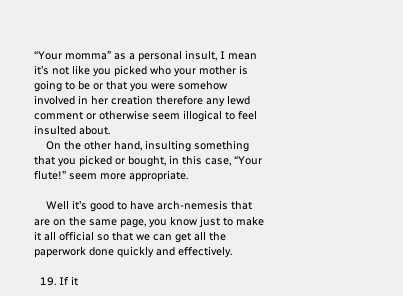“Your momma” as a personal insult, I mean it’s not like you picked who your mother is going to be or that you were somehow involved in her creation therefore any lewd comment or otherwise seem illogical to feel insulted about.
    On the other hand, insulting something that you picked or bought, in this case, “Your flute!” seem more appropriate.

    Well it’s good to have arch-nemesis that are on the same page, you know just to make it all official so that we can get all the paperwork done quickly and effectively.

  19. If it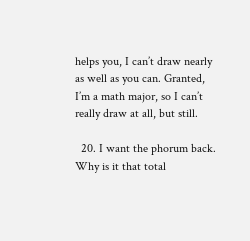helps you, I can’t draw nearly as well as you can. Granted, I’m a math major, so I can’t really draw at all, but still.

  20. I want the phorum back. Why is it that total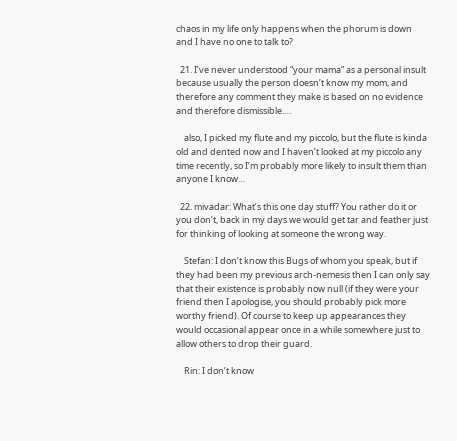chaos in my life only happens when the phorum is down and I have no one to talk to?

  21. I’ve never understood “your mama” as a personal insult because usually the person doesn’t know my mom, and therefore any comment they make is based on no evidence and therefore dismissible….

    also, I picked my flute and my piccolo, but the flute is kinda old and dented now and I haven’t looked at my piccolo any time recently, so I’m probably more likely to insult them than anyone I know…

  22. mivadar: What’s this one day stuff? You rather do it or you don’t, back in my days we would get tar and feather just for thinking of looking at someone the wrong way.

    Stefan: I don’t know this Bugs of whom you speak, but if they had been my previous arch-nemesis then I can only say that their existence is probably now null (if they were your friend then I apologise, you should probably pick more worthy friend). Of course to keep up appearances they would occasional appear once in a while somewhere just to allow others to drop their guard.

    Rin: I don’t know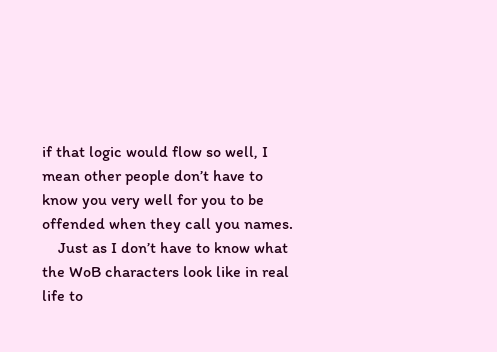if that logic would flow so well, I mean other people don’t have to know you very well for you to be offended when they call you names.
    Just as I don’t have to know what the WoB characters look like in real life to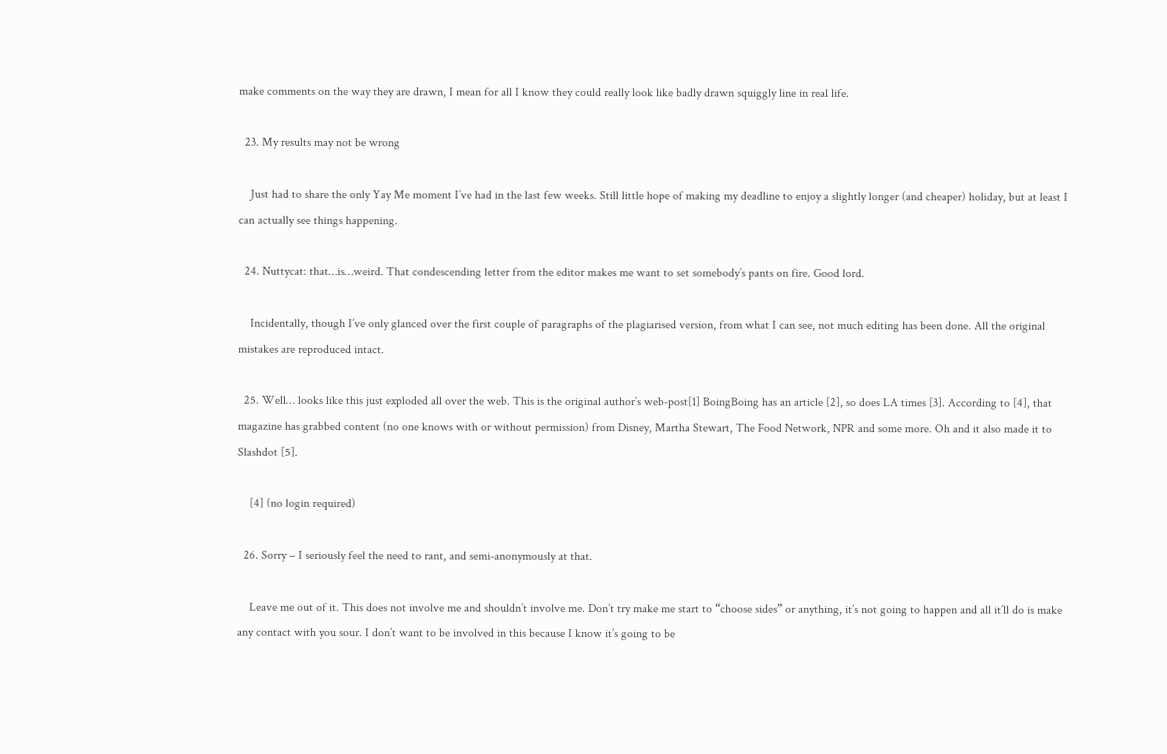make comments on the way they are drawn, I mean for all I know they could really look like badly drawn squiggly line in real life.

  23. My results may not be wrong

    Just had to share the only Yay Me moment I’ve had in the last few weeks. Still little hope of making my deadline to enjoy a slightly longer (and cheaper) holiday, but at least I can actually see things happening.

  24. Nuttycat: that…is…weird. That condescending letter from the editor makes me want to set somebody’s pants on fire. Good lord.

    Incidentally, though I’ve only glanced over the first couple of paragraphs of the plagiarised version, from what I can see, not much editing has been done. All the original mistakes are reproduced intact.

  25. Well… looks like this just exploded all over the web. This is the original author’s web-post[1] BoingBoing has an article [2], so does LA times [3]. According to [4], that magazine has grabbed content (no one knows with or without permission) from Disney, Martha Stewart, The Food Network, NPR and some more. Oh and it also made it to Slashdot [5].

    [4] (no login required)

  26. Sorry – I seriously feel the need to rant, and semi-anonymously at that.

    Leave me out of it. This does not involve me and shouldn’t involve me. Don’t try make me start to “choose sides” or anything, it’s not going to happen and all it’ll do is make any contact with you sour. I don’t want to be involved in this because I know it’s going to be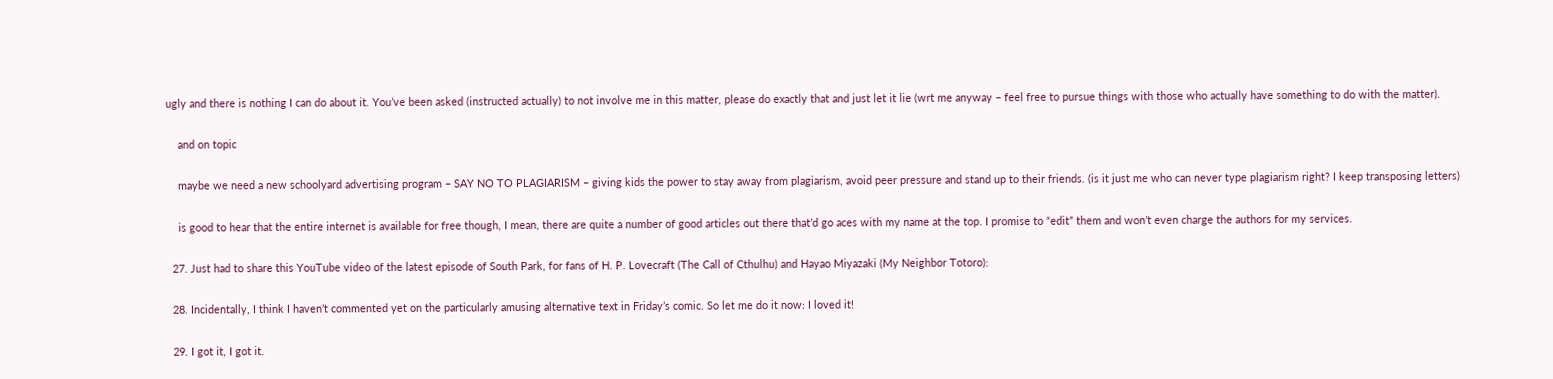ugly and there is nothing I can do about it. You’ve been asked (instructed actually) to not involve me in this matter, please do exactly that and just let it lie (wrt me anyway – feel free to pursue things with those who actually have something to do with the matter).

    and on topic

    maybe we need a new schoolyard advertising program – SAY NO TO PLAGIARISM – giving kids the power to stay away from plagiarism, avoid peer pressure and stand up to their friends. (is it just me who can never type plagiarism right? I keep transposing letters)

    is good to hear that the entire internet is available for free though, I mean, there are quite a number of good articles out there that’d go aces with my name at the top. I promise to “edit” them and won’t even charge the authors for my services.

  27. Just had to share this YouTube video of the latest episode of South Park, for fans of H. P. Lovecraft (The Call of Cthulhu) and Hayao Miyazaki (My Neighbor Totoro):

  28. Incidentally, I think I haven’t commented yet on the particularly amusing alternative text in Friday’s comic. So let me do it now: I loved it!

  29. I got it, I got it.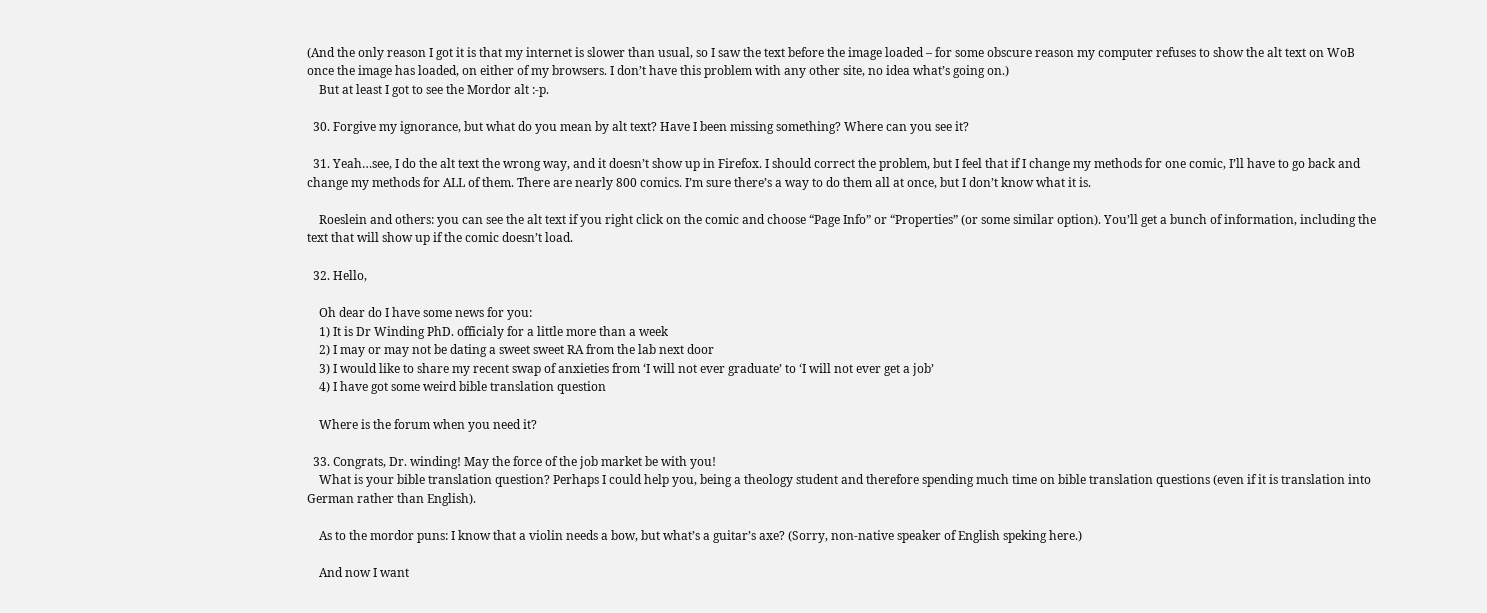(And the only reason I got it is that my internet is slower than usual, so I saw the text before the image loaded – for some obscure reason my computer refuses to show the alt text on WoB once the image has loaded, on either of my browsers. I don’t have this problem with any other site, no idea what’s going on.)
    But at least I got to see the Mordor alt :-p.

  30. Forgive my ignorance, but what do you mean by alt text? Have I been missing something? Where can you see it?

  31. Yeah…see, I do the alt text the wrong way, and it doesn’t show up in Firefox. I should correct the problem, but I feel that if I change my methods for one comic, I’ll have to go back and change my methods for ALL of them. There are nearly 800 comics. I’m sure there’s a way to do them all at once, but I don’t know what it is.

    Roeslein and others: you can see the alt text if you right click on the comic and choose “Page Info” or “Properties” (or some similar option). You’ll get a bunch of information, including the text that will show up if the comic doesn’t load.

  32. Hello,

    Oh dear do I have some news for you:
    1) It is Dr Winding PhD. officialy for a little more than a week
    2) I may or may not be dating a sweet sweet RA from the lab next door
    3) I would like to share my recent swap of anxieties from ‘I will not ever graduate’ to ‘I will not ever get a job’
    4) I have got some weird bible translation question

    Where is the forum when you need it?

  33. Congrats, Dr. winding! May the force of the job market be with you!
    What is your bible translation question? Perhaps I could help you, being a theology student and therefore spending much time on bible translation questions (even if it is translation into German rather than English).

    As to the mordor puns: I know that a violin needs a bow, but what’s a guitar’s axe? (Sorry, non-native speaker of English speking here.)

    And now I want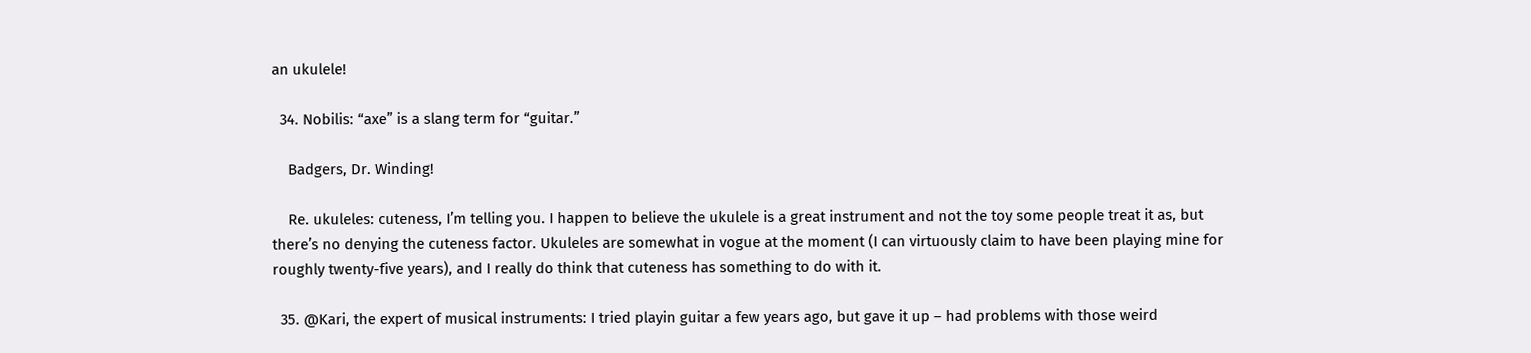an ukulele!

  34. Nobilis: “axe” is a slang term for “guitar.”

    Badgers, Dr. Winding!

    Re. ukuleles: cuteness, I’m telling you. I happen to believe the ukulele is a great instrument and not the toy some people treat it as, but there’s no denying the cuteness factor. Ukuleles are somewhat in vogue at the moment (I can virtuously claim to have been playing mine for roughly twenty-five years), and I really do think that cuteness has something to do with it.

  35. @Kari, the expert of musical instruments: I tried playin guitar a few years ago, but gave it up – had problems with those weird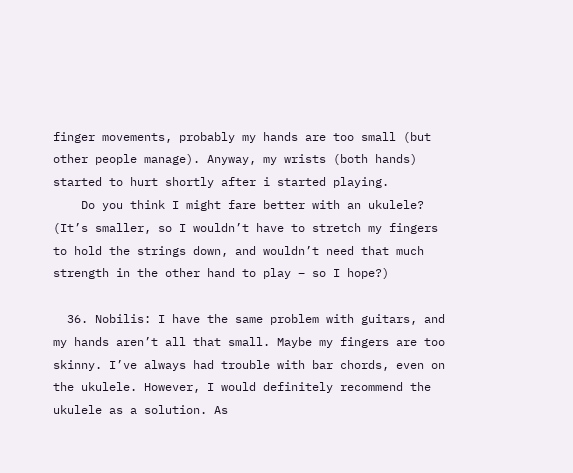finger movements, probably my hands are too small (but other people manage). Anyway, my wrists (both hands) started to hurt shortly after i started playing.
    Do you think I might fare better with an ukulele? (It’s smaller, so I wouldn’t have to stretch my fingers to hold the strings down, and wouldn’t need that much strength in the other hand to play – so I hope?)

  36. Nobilis: I have the same problem with guitars, and my hands aren’t all that small. Maybe my fingers are too skinny. I’ve always had trouble with bar chords, even on the ukulele. However, I would definitely recommend the ukulele as a solution. As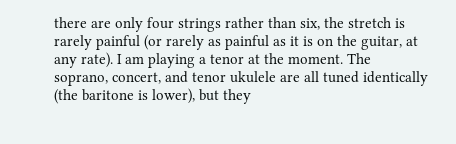there are only four strings rather than six, the stretch is rarely painful (or rarely as painful as it is on the guitar, at any rate). I am playing a tenor at the moment. The soprano, concert, and tenor ukulele are all tuned identically (the baritone is lower), but they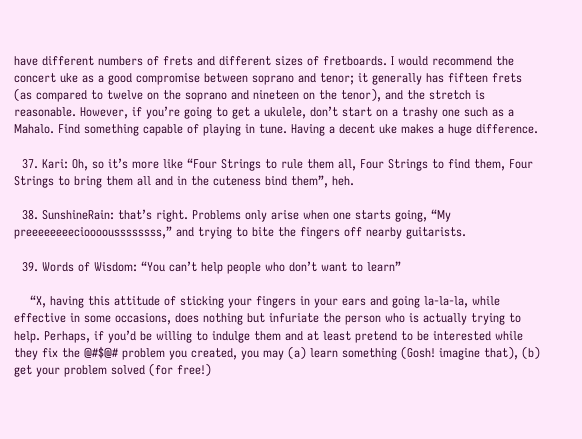have different numbers of frets and different sizes of fretboards. I would recommend the concert uke as a good compromise between soprano and tenor; it generally has fifteen frets (as compared to twelve on the soprano and nineteen on the tenor), and the stretch is reasonable. However, if you’re going to get a ukulele, don’t start on a trashy one such as a Mahalo. Find something capable of playing in tune. Having a decent uke makes a huge difference.

  37. Kari: Oh, so it’s more like “Four Strings to rule them all, Four Strings to find them, Four Strings to bring them all and in the cuteness bind them”, heh.

  38. SunshineRain: that’s right. Problems only arise when one starts going, “My preeeeeeeeciooooussssssss,” and trying to bite the fingers off nearby guitarists.

  39. Words of Wisdom: “You can’t help people who don’t want to learn”

    “X, having this attitude of sticking your fingers in your ears and going la-la-la, while effective in some occasions, does nothing but infuriate the person who is actually trying to help. Perhaps, if you’d be willing to indulge them and at least pretend to be interested while they fix the @#$@# problem you created, you may (a) learn something (Gosh! imagine that), (b) get your problem solved (for free!)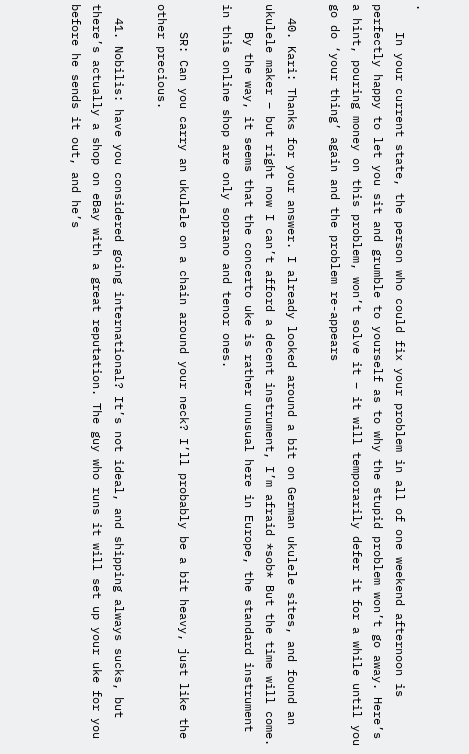.
    In your current state, the person who could fix your problem in all of one weekend afternoon is perfectly happy to let you sit and grumble to yourself as to why the stupid problem won’t go away. Here’s a hint, pouring money on this problem, won’t solve it – it will temporarily defer it for a while until you go do ‘your thing’ again and the problem re-appears

  40. Kari: Thanks for your answer. I already looked around a bit on German ukulele sites, and found an ukulele maker – but right now I can’t afford a decent instrument, I’m afraid *sob* But the time will come.
    By the way, it seems that the concerto uke is rather unusual here in Europe, the standard instrument in this online shop are only soprano and tenor ones.

    SR: Can you carry an ukulele on a chain around your neck? I’ll probably be a bit heavy, just like the other precious.

  41. Nobilis: have you considered going international? It’s not ideal, and shipping always sucks, but there’s actually a shop on eBay with a great reputation. The guy who runs it will set up your uke for you before he sends it out, and he’s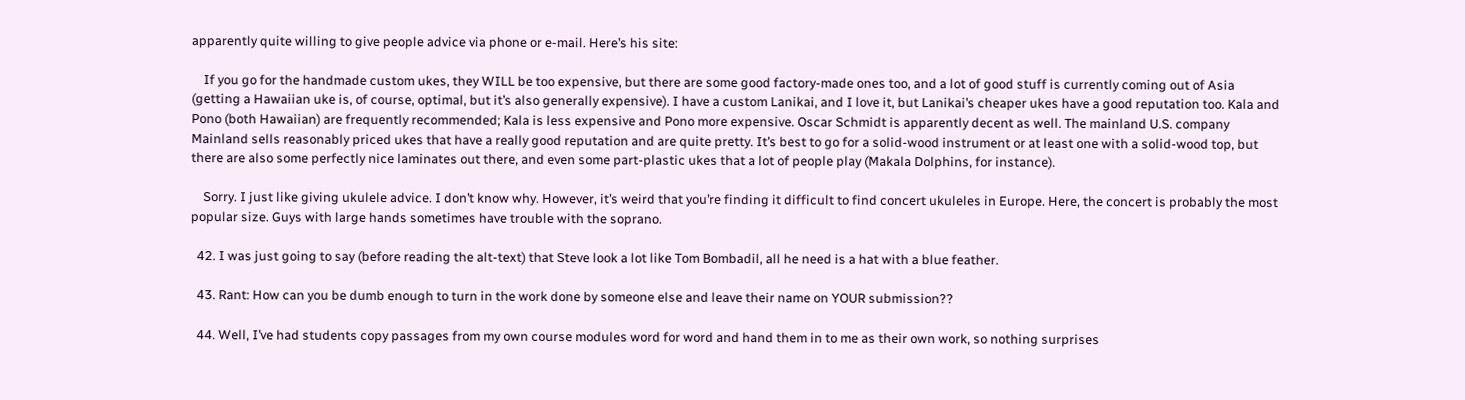apparently quite willing to give people advice via phone or e-mail. Here’s his site:

    If you go for the handmade custom ukes, they WILL be too expensive, but there are some good factory-made ones too, and a lot of good stuff is currently coming out of Asia (getting a Hawaiian uke is, of course, optimal, but it’s also generally expensive). I have a custom Lanikai, and I love it, but Lanikai’s cheaper ukes have a good reputation too. Kala and Pono (both Hawaiian) are frequently recommended; Kala is less expensive and Pono more expensive. Oscar Schmidt is apparently decent as well. The mainland U.S. company Mainland sells reasonably priced ukes that have a really good reputation and are quite pretty. It’s best to go for a solid-wood instrument or at least one with a solid-wood top, but there are also some perfectly nice laminates out there, and even some part-plastic ukes that a lot of people play (Makala Dolphins, for instance).

    Sorry. I just like giving ukulele advice. I don’t know why. However, it’s weird that you’re finding it difficult to find concert ukuleles in Europe. Here, the concert is probably the most popular size. Guys with large hands sometimes have trouble with the soprano.

  42. I was just going to say (before reading the alt-text) that Steve look a lot like Tom Bombadil, all he need is a hat with a blue feather.

  43. Rant: How can you be dumb enough to turn in the work done by someone else and leave their name on YOUR submission??

  44. Well, I’ve had students copy passages from my own course modules word for word and hand them in to me as their own work, so nothing surprises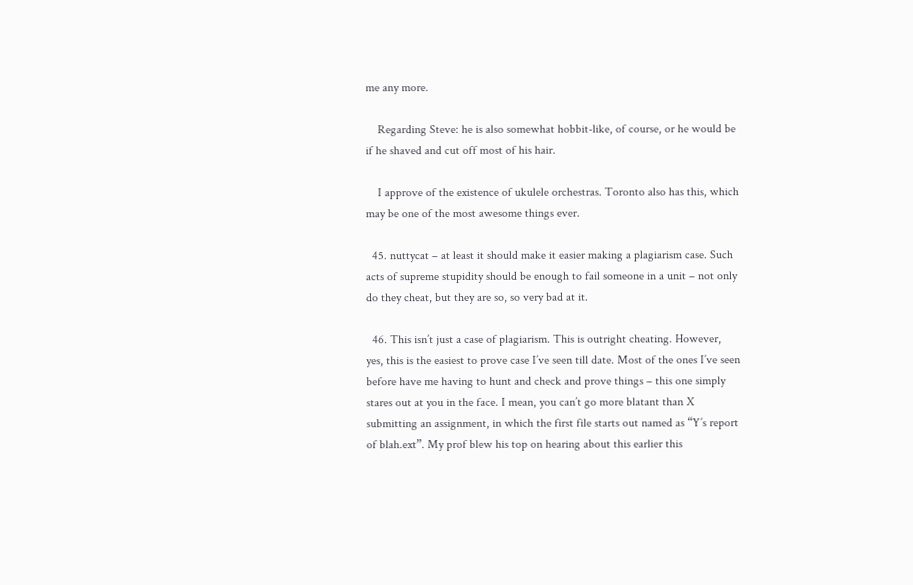me any more.

    Regarding Steve: he is also somewhat hobbit-like, of course, or he would be if he shaved and cut off most of his hair.

    I approve of the existence of ukulele orchestras. Toronto also has this, which may be one of the most awesome things ever.

  45. nuttycat – at least it should make it easier making a plagiarism case. Such acts of supreme stupidity should be enough to fail someone in a unit – not only do they cheat, but they are so, so very bad at it.

  46. This isn’t just a case of plagiarism. This is outright cheating. However, yes, this is the easiest to prove case I’ve seen till date. Most of the ones I’ve seen before have me having to hunt and check and prove things – this one simply stares out at you in the face. I mean, you can’t go more blatant than X submitting an assignment, in which the first file starts out named as “Y’s report of blah.ext”. My prof blew his top on hearing about this earlier this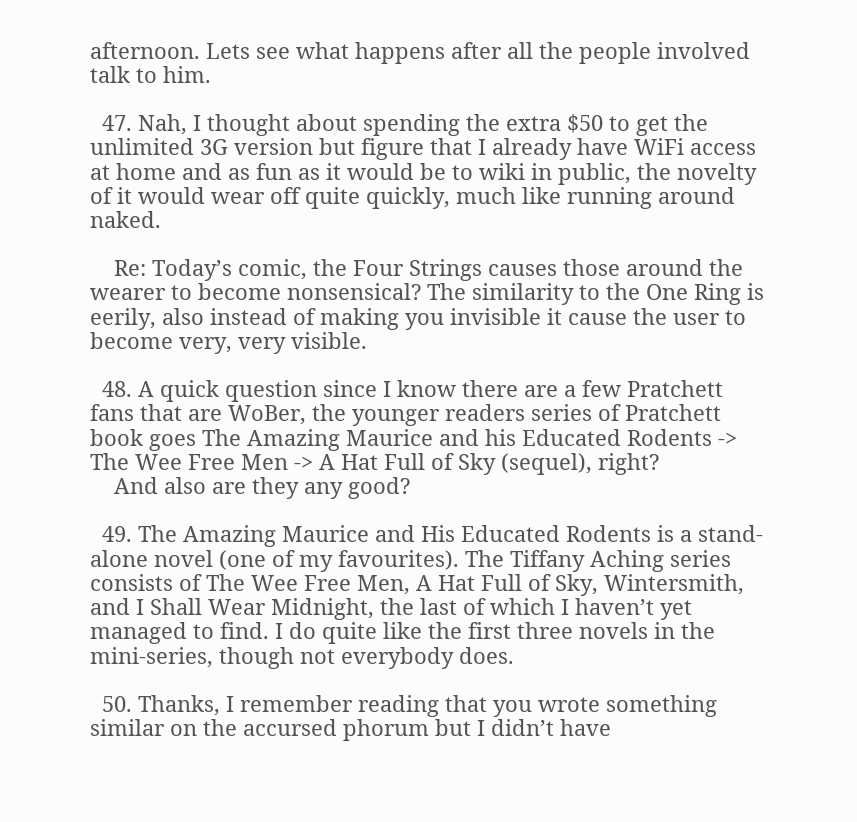afternoon. Lets see what happens after all the people involved talk to him.

  47. Nah, I thought about spending the extra $50 to get the unlimited 3G version but figure that I already have WiFi access at home and as fun as it would be to wiki in public, the novelty of it would wear off quite quickly, much like running around naked.

    Re: Today’s comic, the Four Strings causes those around the wearer to become nonsensical? The similarity to the One Ring is eerily, also instead of making you invisible it cause the user to become very, very visible.

  48. A quick question since I know there are a few Pratchett fans that are WoBer, the younger readers series of Pratchett book goes The Amazing Maurice and his Educated Rodents -> The Wee Free Men -> A Hat Full of Sky (sequel), right?
    And also are they any good?

  49. The Amazing Maurice and His Educated Rodents is a stand-alone novel (one of my favourites). The Tiffany Aching series consists of The Wee Free Men, A Hat Full of Sky, Wintersmith, and I Shall Wear Midnight, the last of which I haven’t yet managed to find. I do quite like the first three novels in the mini-series, though not everybody does.

  50. Thanks, I remember reading that you wrote something similar on the accursed phorum but I didn’t have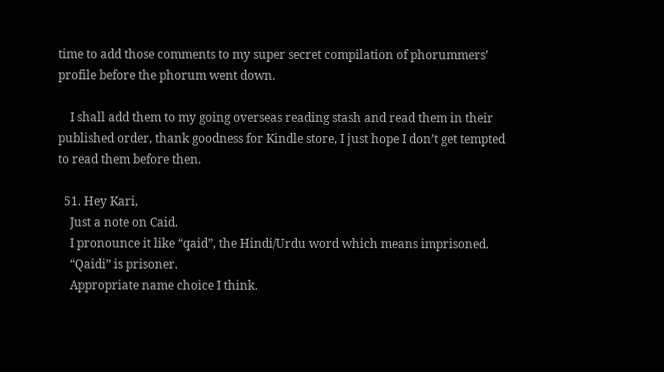time to add those comments to my super secret compilation of phorummers’ profile before the phorum went down.

    I shall add them to my going overseas reading stash and read them in their published order, thank goodness for Kindle store, I just hope I don’t get tempted to read them before then.

  51. Hey Kari,
    Just a note on Caid.
    I pronounce it like “qaid”, the Hindi/Urdu word which means imprisoned.
    “Qaidi” is prisoner.
    Appropriate name choice I think.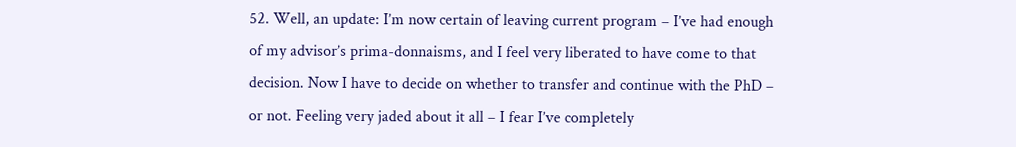52. Well, an update: I’m now certain of leaving current program – I’ve had enough of my advisor’s prima-donnaisms, and I feel very liberated to have come to that decision. Now I have to decide on whether to transfer and continue with the PhD – or not. Feeling very jaded about it all – I fear I’ve completely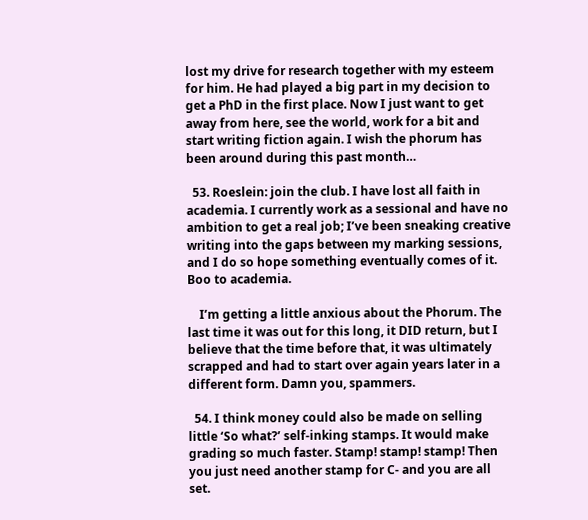lost my drive for research together with my esteem for him. He had played a big part in my decision to get a PhD in the first place. Now I just want to get away from here, see the world, work for a bit and start writing fiction again. I wish the phorum has been around during this past month…

  53. Roeslein: join the club. I have lost all faith in academia. I currently work as a sessional and have no ambition to get a real job; I’ve been sneaking creative writing into the gaps between my marking sessions, and I do so hope something eventually comes of it. Boo to academia.

    I’m getting a little anxious about the Phorum. The last time it was out for this long, it DID return, but I believe that the time before that, it was ultimately scrapped and had to start over again years later in a different form. Damn you, spammers.

  54. I think money could also be made on selling little ‘So what?’ self-inking stamps. It would make grading so much faster. Stamp! stamp! stamp! Then you just need another stamp for C- and you are all set.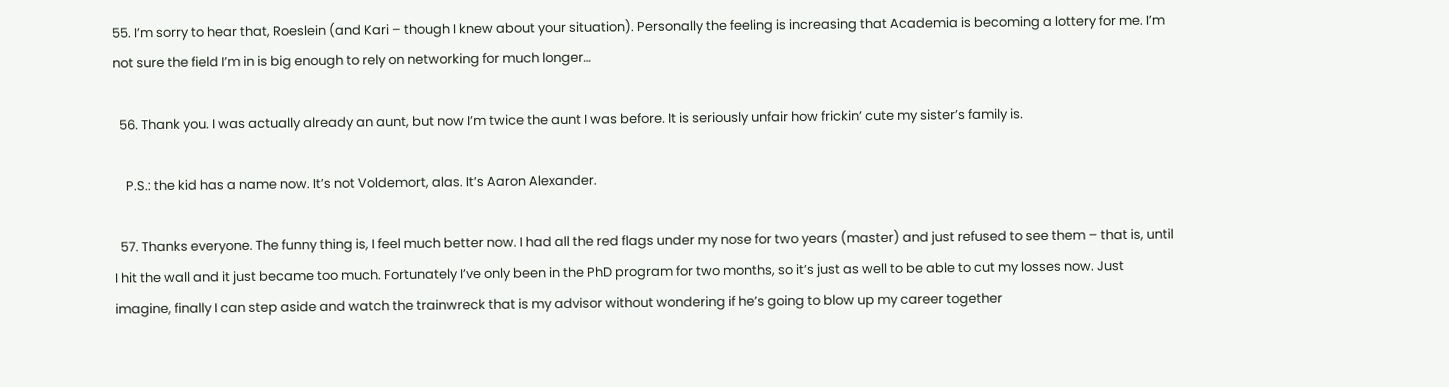55. I’m sorry to hear that, Roeslein (and Kari – though I knew about your situation). Personally the feeling is increasing that Academia is becoming a lottery for me. I’m not sure the field I’m in is big enough to rely on networking for much longer…

  56. Thank you. I was actually already an aunt, but now I’m twice the aunt I was before. It is seriously unfair how frickin’ cute my sister’s family is.

    P.S.: the kid has a name now. It’s not Voldemort, alas. It’s Aaron Alexander.

  57. Thanks everyone. The funny thing is, I feel much better now. I had all the red flags under my nose for two years (master) and just refused to see them – that is, until I hit the wall and it just became too much. Fortunately I’ve only been in the PhD program for two months, so it’s just as well to be able to cut my losses now. Just imagine, finally I can step aside and watch the trainwreck that is my advisor without wondering if he’s going to blow up my career together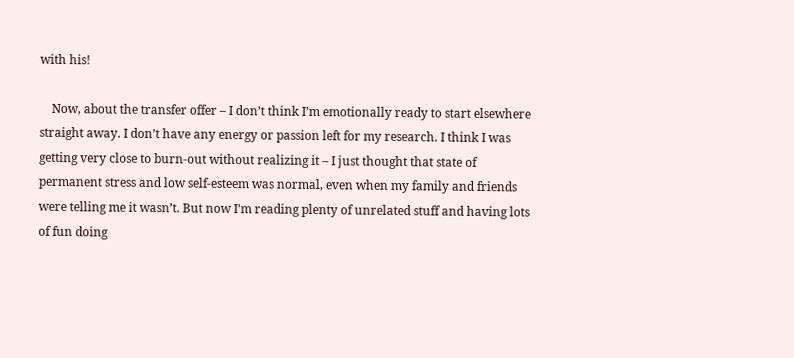with his!

    Now, about the transfer offer – I don’t think I’m emotionally ready to start elsewhere straight away. I don’t have any energy or passion left for my research. I think I was getting very close to burn-out without realizing it – I just thought that state of permanent stress and low self-esteem was normal, even when my family and friends were telling me it wasn’t. But now I’m reading plenty of unrelated stuff and having lots of fun doing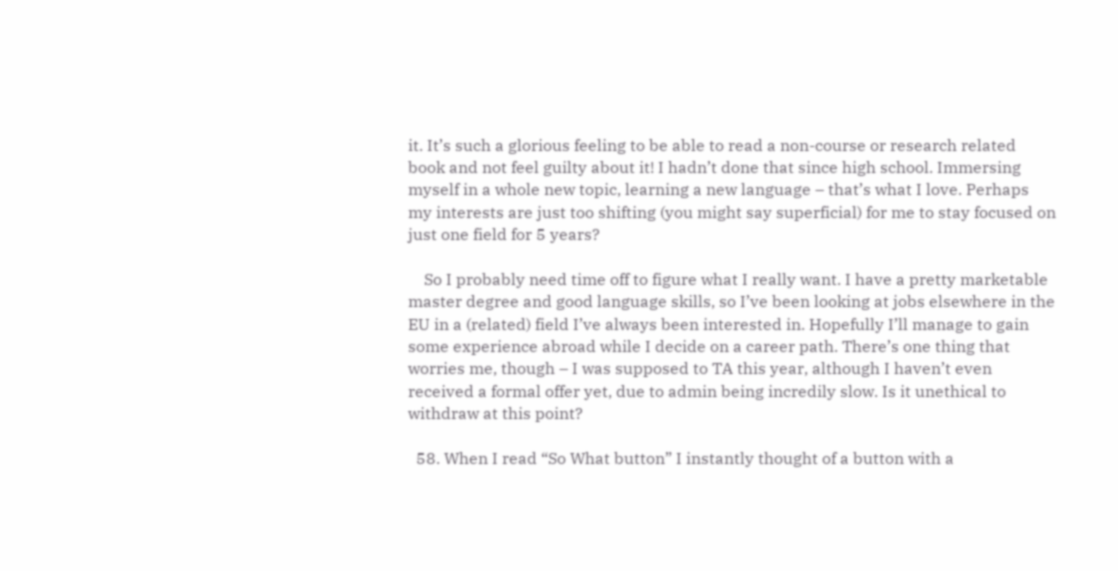it. It’s such a glorious feeling to be able to read a non-course or research related book and not feel guilty about it! I hadn’t done that since high school. Immersing myself in a whole new topic, learning a new language – that’s what I love. Perhaps my interests are just too shifting (you might say superficial) for me to stay focused on just one field for 5 years?

    So I probably need time off to figure what I really want. I have a pretty marketable master degree and good language skills, so I’ve been looking at jobs elsewhere in the EU in a (related) field I’ve always been interested in. Hopefully I’ll manage to gain some experience abroad while I decide on a career path. There’s one thing that worries me, though – I was supposed to TA this year, although I haven’t even received a formal offer yet, due to admin being incredily slow. Is it unethical to withdraw at this point?

  58. When I read “So What button” I instantly thought of a button with a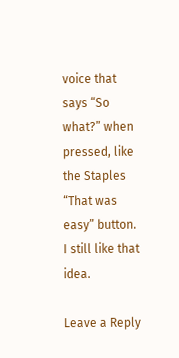voice that says “So what?” when pressed, like the Staples “That was easy” button. I still like that idea.

Leave a Reply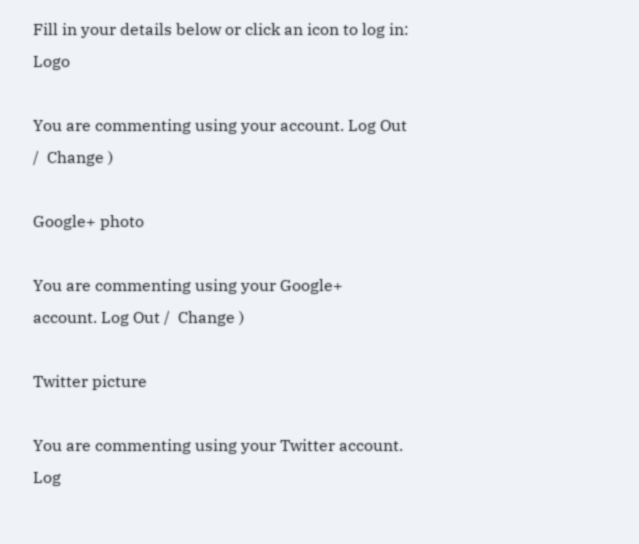Fill in your details below or click an icon to log in: Logo

You are commenting using your account. Log Out /  Change )

Google+ photo

You are commenting using your Google+ account. Log Out /  Change )

Twitter picture

You are commenting using your Twitter account. Log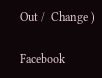Out /  Change )

Facebook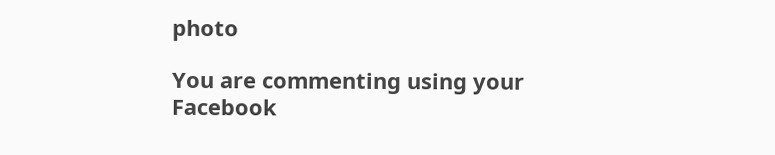photo

You are commenting using your Facebook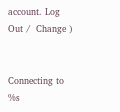account. Log Out /  Change )


Connecting to %s